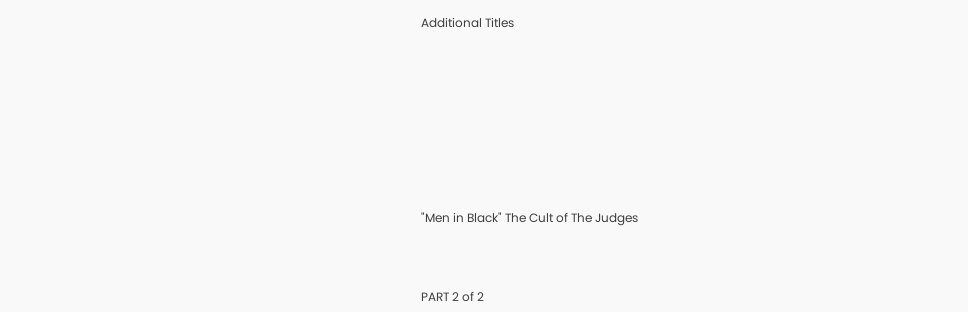Additional Titles









"Men in Black" The Cult of The Judges



PART 2 of 2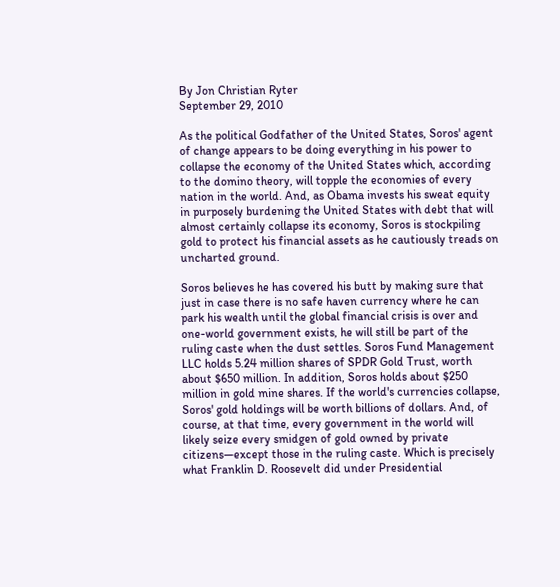By Jon Christian Ryter
September 29, 2010

As the political Godfather of the United States, Soros' agent of change appears to be doing everything in his power to collapse the economy of the United States which, according to the domino theory, will topple the economies of every nation in the world. And, as Obama invests his sweat equity in purposely burdening the United States with debt that will almost certainly collapse its economy, Soros is stockpiling gold to protect his financial assets as he cautiously treads on uncharted ground.

Soros believes he has covered his butt by making sure that just in case there is no safe haven currency where he can park his wealth until the global financial crisis is over and one-world government exists, he will still be part of the ruling caste when the dust settles. Soros Fund Management LLC holds 5.24 million shares of SPDR Gold Trust, worth about $650 million. In addition, Soros holds about $250 million in gold mine shares. If the world's currencies collapse, Soros' gold holdings will be worth billions of dollars. And, of course, at that time, every government in the world will likely seize every smidgen of gold owned by private citizens—except those in the ruling caste. Which is precisely what Franklin D. Roosevelt did under Presidential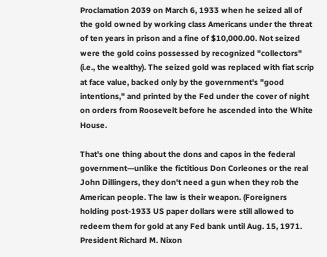Proclamation 2039 on March 6, 1933 when he seized all of the gold owned by working class Americans under the threat of ten years in prison and a fine of $10,000.00. Not seized were the gold coins possessed by recognized "collectors" (i.e., the wealthy). The seized gold was replaced with fiat scrip at face value, backed only by the government's "good intentions," and printed by the Fed under the cover of night on orders from Roosevelt before he ascended into the White House.

That's one thing about the dons and capos in the federal government—unlike the fictitious Don Corleones or the real John Dillingers, they don't need a gun when they rob the American people. The law is their weapon. (Foreigners holding post-1933 US paper dollars were still allowed to redeem them for gold at any Fed bank until Aug. 15, 1971. President Richard M. Nixon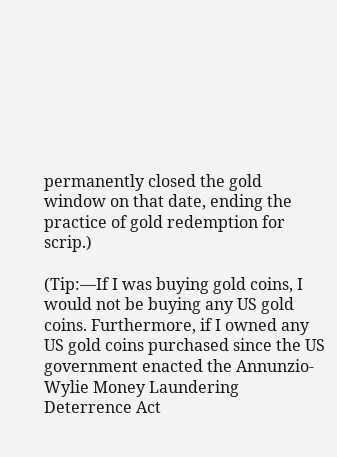permanently closed the gold window on that date, ending the practice of gold redemption for scrip.)

(Tip:—If I was buying gold coins, I would not be buying any US gold coins. Furthermore, if I owned any US gold coins purchased since the US government enacted the Annunzio-Wylie Money Laundering Deterrence Act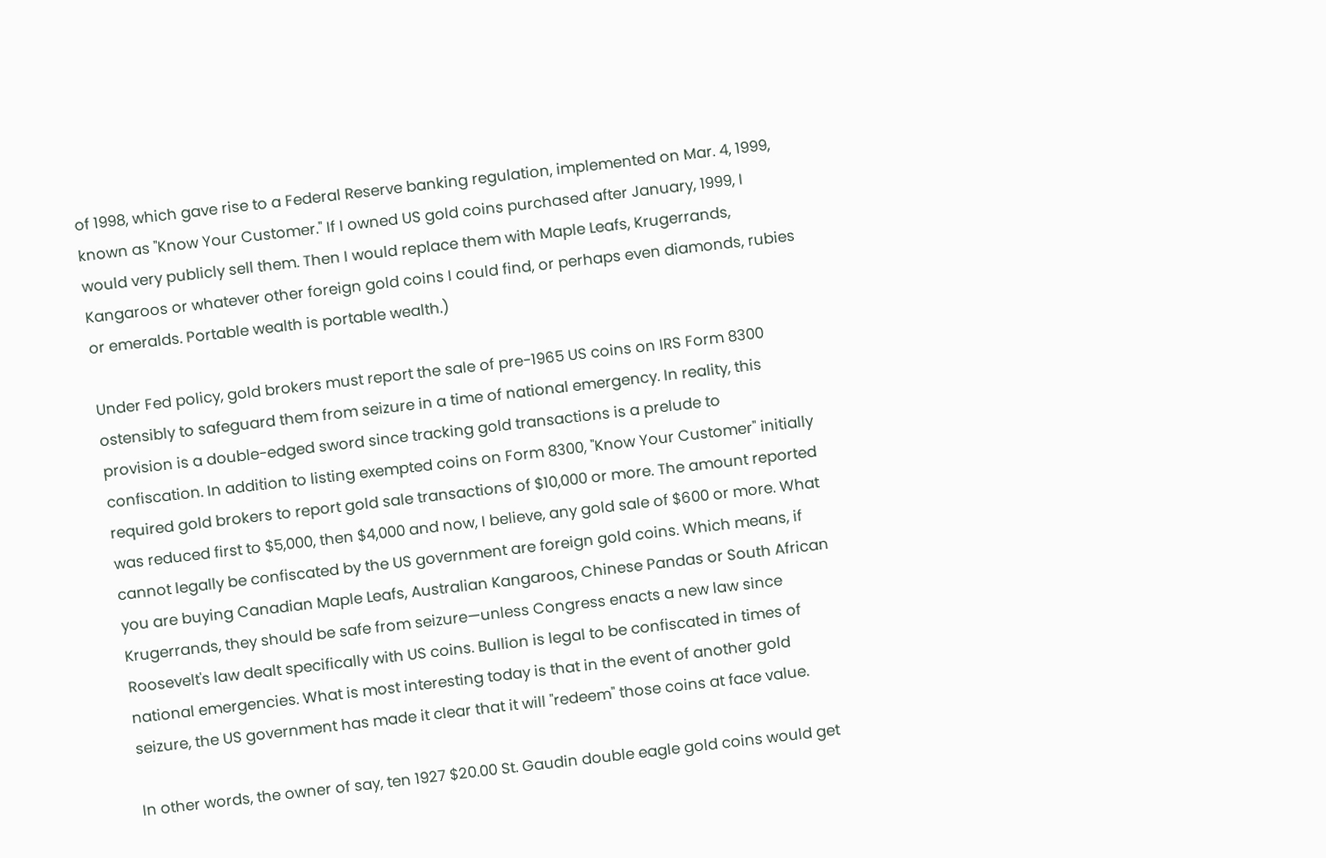of 1998, which gave rise to a Federal Reserve banking regulation, implemented on Mar. 4, 1999, known as "Know Your Customer." If I owned US gold coins purchased after January, 1999, I would very publicly sell them. Then I would replace them with Maple Leafs, Krugerrands, Kangaroos or whatever other foreign gold coins I could find, or perhaps even diamonds, rubies or emeralds. Portable wealth is portable wealth.)

Under Fed policy, gold brokers must report the sale of pre-1965 US coins on IRS Form 8300 ostensibly to safeguard them from seizure in a time of national emergency. In reality, this provision is a double-edged sword since tracking gold transactions is a prelude to confiscation. In addition to listing exempted coins on Form 8300, "Know Your Customer" initially required gold brokers to report gold sale transactions of $10,000 or more. The amount reported was reduced first to $5,000, then $4,000 and now, I believe, any gold sale of $600 or more. What cannot legally be confiscated by the US government are foreign gold coins. Which means, if you are buying Canadian Maple Leafs, Australian Kangaroos, Chinese Pandas or South African Krugerrands, they should be safe from seizure—unless Congress enacts a new law since Roosevelt's law dealt specifically with US coins. Bullion is legal to be confiscated in times of national emergencies. What is most interesting today is that in the event of another gold seizure, the US government has made it clear that it will "redeem" those coins at face value.

In other words, the owner of say, ten 1927 $20.00 St. Gaudin double eagle gold coins would get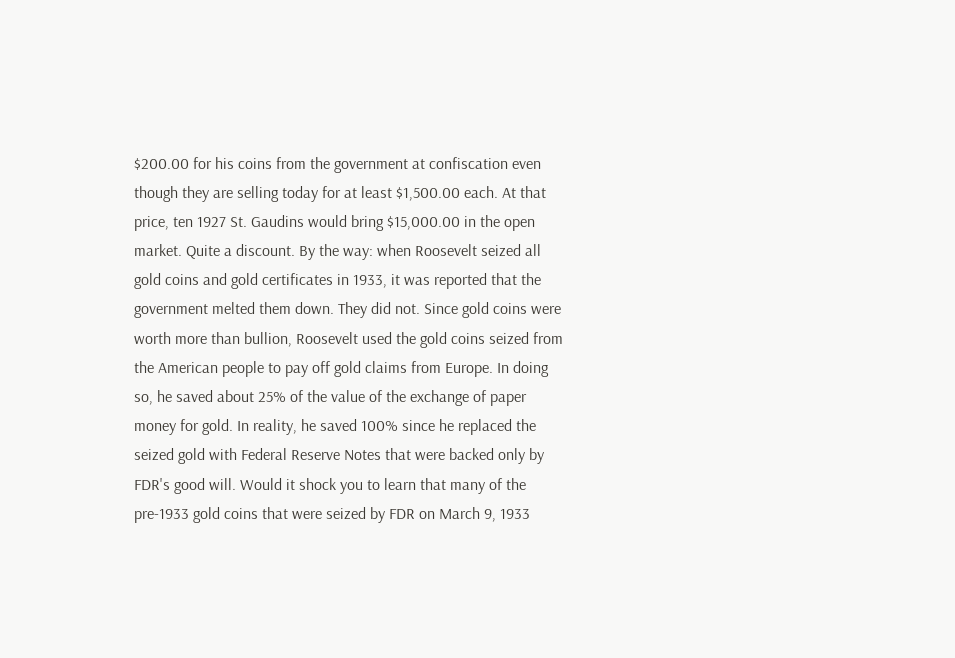$200.00 for his coins from the government at confiscation even though they are selling today for at least $1,500.00 each. At that price, ten 1927 St. Gaudins would bring $15,000.00 in the open market. Quite a discount. By the way: when Roosevelt seized all gold coins and gold certificates in 1933, it was reported that the government melted them down. They did not. Since gold coins were worth more than bullion, Roosevelt used the gold coins seized from the American people to pay off gold claims from Europe. In doing so, he saved about 25% of the value of the exchange of paper money for gold. In reality, he saved 100% since he replaced the seized gold with Federal Reserve Notes that were backed only by FDR's good will. Would it shock you to learn that many of the pre-1933 gold coins that were seized by FDR on March 9, 1933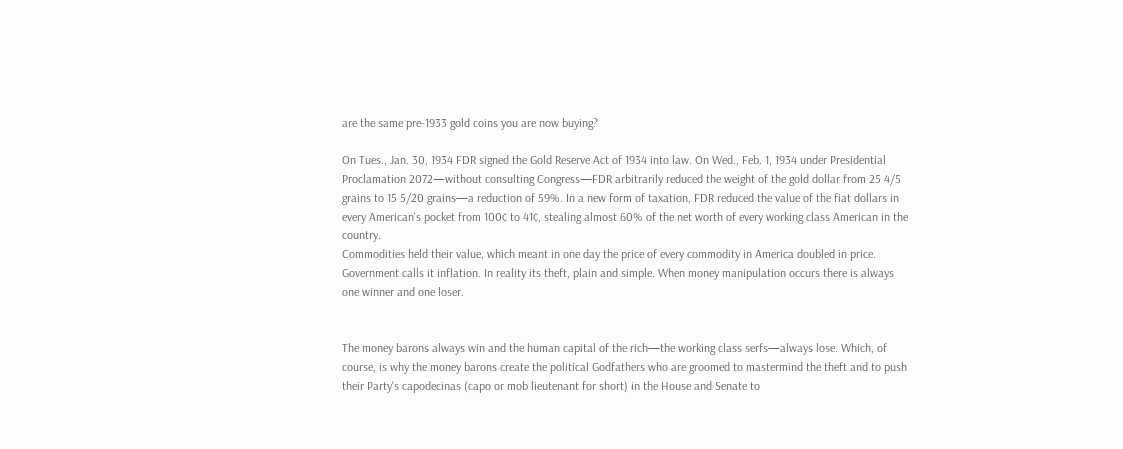are the same pre-1933 gold coins you are now buying?

On Tues., Jan. 30, 1934 FDR signed the Gold Reserve Act of 1934 into law. On Wed., Feb. 1, 1934 under Presidential Proclamation 2072—without consulting Congress—FDR arbitrarily reduced the weight of the gold dollar from 25 4/5 grains to 15 5/20 grains—a reduction of 59%. In a new form of taxation, FDR reduced the value of the fiat dollars in every American's pocket from 100¢ to 41¢, stealing almost 60% of the net worth of every working class American in the country.
Commodities held their value, which meant in one day the price of every commodity in America doubled in price. Government calls it inflation. In reality its theft, plain and simple. When money manipulation occurs there is always one winner and one loser.


The money barons always win and the human capital of the rich—the working class serfs—always lose. Which, of course, is why the money barons create the political Godfathers who are groomed to mastermind the theft and to push their Party's capodecinas (capo or mob lieutenant for short) in the House and Senate to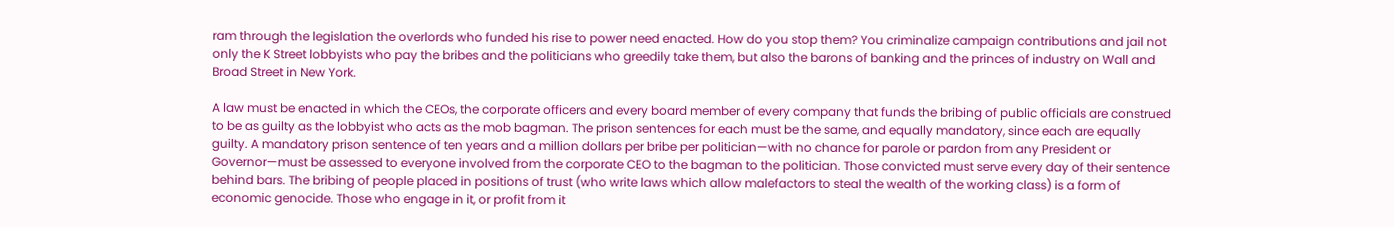ram through the legislation the overlords who funded his rise to power need enacted. How do you stop them? You criminalize campaign contributions and jail not only the K Street lobbyists who pay the bribes and the politicians who greedily take them, but also the barons of banking and the princes of industry on Wall and Broad Street in New York.

A law must be enacted in which the CEOs, the corporate officers and every board member of every company that funds the bribing of public officials are construed to be as guilty as the lobbyist who acts as the mob bagman. The prison sentences for each must be the same, and equally mandatory, since each are equally guilty. A mandatory prison sentence of ten years and a million dollars per bribe per politician—with no chance for parole or pardon from any President or Governor—must be assessed to everyone involved from the corporate CEO to the bagman to the politician. Those convicted must serve every day of their sentence behind bars. The bribing of people placed in positions of trust (who write laws which allow malefactors to steal the wealth of the working class) is a form of economic genocide. Those who engage in it, or profit from it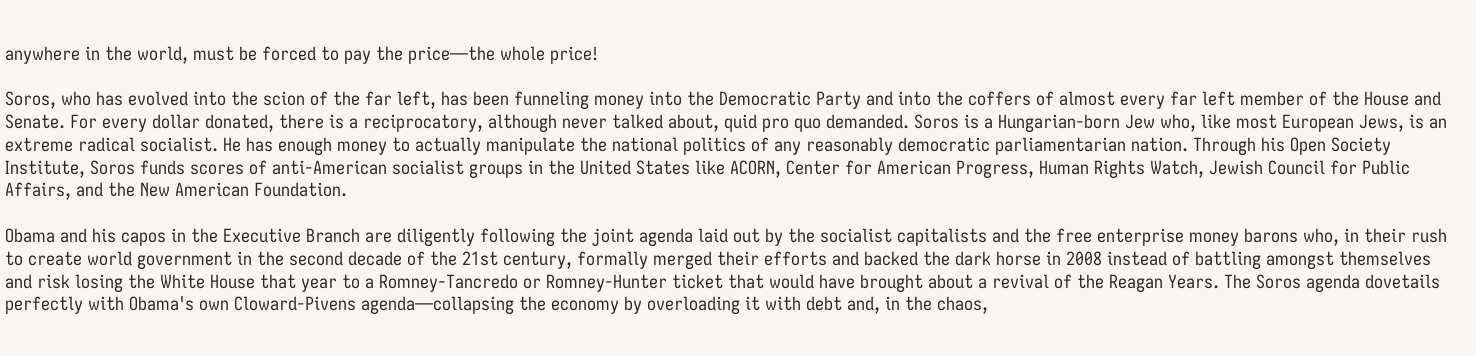anywhere in the world, must be forced to pay the price—the whole price!

Soros, who has evolved into the scion of the far left, has been funneling money into the Democratic Party and into the coffers of almost every far left member of the House and Senate. For every dollar donated, there is a reciprocatory, although never talked about, quid pro quo demanded. Soros is a Hungarian-born Jew who, like most European Jews, is an extreme radical socialist. He has enough money to actually manipulate the national politics of any reasonably democratic parliamentarian nation. Through his Open Society Institute, Soros funds scores of anti-American socialist groups in the United States like ACORN, Center for American Progress, Human Rights Watch, Jewish Council for Public Affairs, and the New American Foundation.

Obama and his capos in the Executive Branch are diligently following the joint agenda laid out by the socialist capitalists and the free enterprise money barons who, in their rush to create world government in the second decade of the 21st century, formally merged their efforts and backed the dark horse in 2008 instead of battling amongst themselves and risk losing the White House that year to a Romney-Tancredo or Romney-Hunter ticket that would have brought about a revival of the Reagan Years. The Soros agenda dovetails perfectly with Obama's own Cloward-Pivens agenda—collapsing the economy by overloading it with debt and, in the chaos,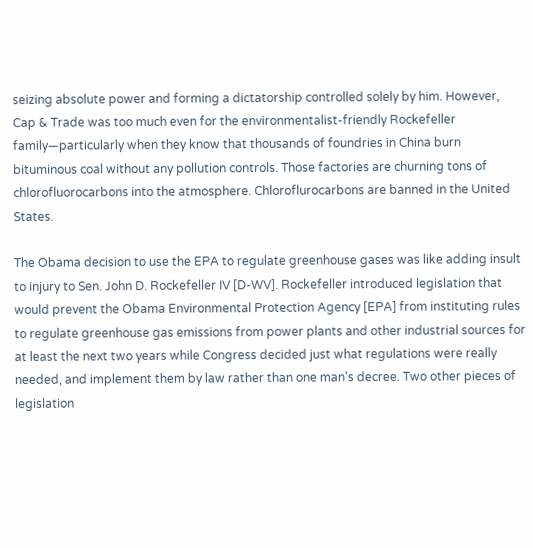seizing absolute power and forming a dictatorship controlled solely by him. However, Cap & Trade was too much even for the environmentalist-friendly Rockefeller family—particularly when they know that thousands of foundries in China burn bituminous coal without any pollution controls. Those factories are churning tons of chlorofluorocarbons into the atmosphere. Chloroflurocarbons are banned in the United States.

The Obama decision to use the EPA to regulate greenhouse gases was like adding insult to injury to Sen. John D. Rockefeller IV [D-WV]. Rockefeller introduced legislation that would prevent the Obama Environmental Protection Agency [EPA] from instituting rules to regulate greenhouse gas emissions from power plants and other industrial sources for at least the next two years while Congress decided just what regulations were really needed, and implement them by law rather than one man's decree. Two other pieces of legislation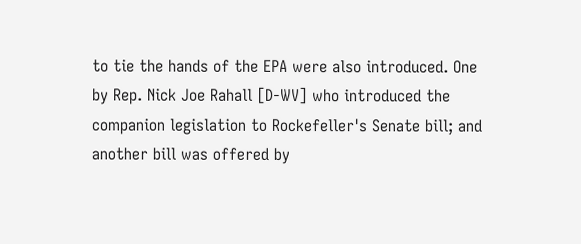to tie the hands of the EPA were also introduced. One by Rep. Nick Joe Rahall [D-WV] who introduced the companion legislation to Rockefeller's Senate bill; and another bill was offered by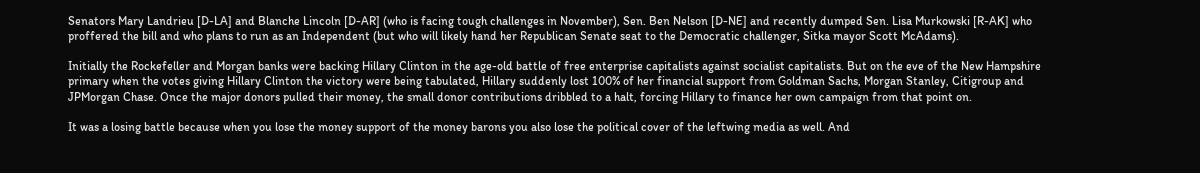Senators Mary Landrieu [D-LA] and Blanche Lincoln [D-AR] (who is facing tough challenges in November), Sen. Ben Nelson [D-NE] and recently dumped Sen. Lisa Murkowski [R-AK] who proffered the bill and who plans to run as an Independent (but who will likely hand her Republican Senate seat to the Democratic challenger, Sitka mayor Scott McAdams).

Initially the Rockefeller and Morgan banks were backing Hillary Clinton in the age-old battle of free enterprise capitalists against socialist capitalists. But on the eve of the New Hampshire primary when the votes giving Hillary Clinton the victory were being tabulated, Hillary suddenly lost 100% of her financial support from Goldman Sachs, Morgan Stanley, Citigroup and JPMorgan Chase. Once the major donors pulled their money, the small donor contributions dribbled to a halt, forcing Hillary to finance her own campaign from that point on.

It was a losing battle because when you lose the money support of the money barons you also lose the political cover of the leftwing media as well. And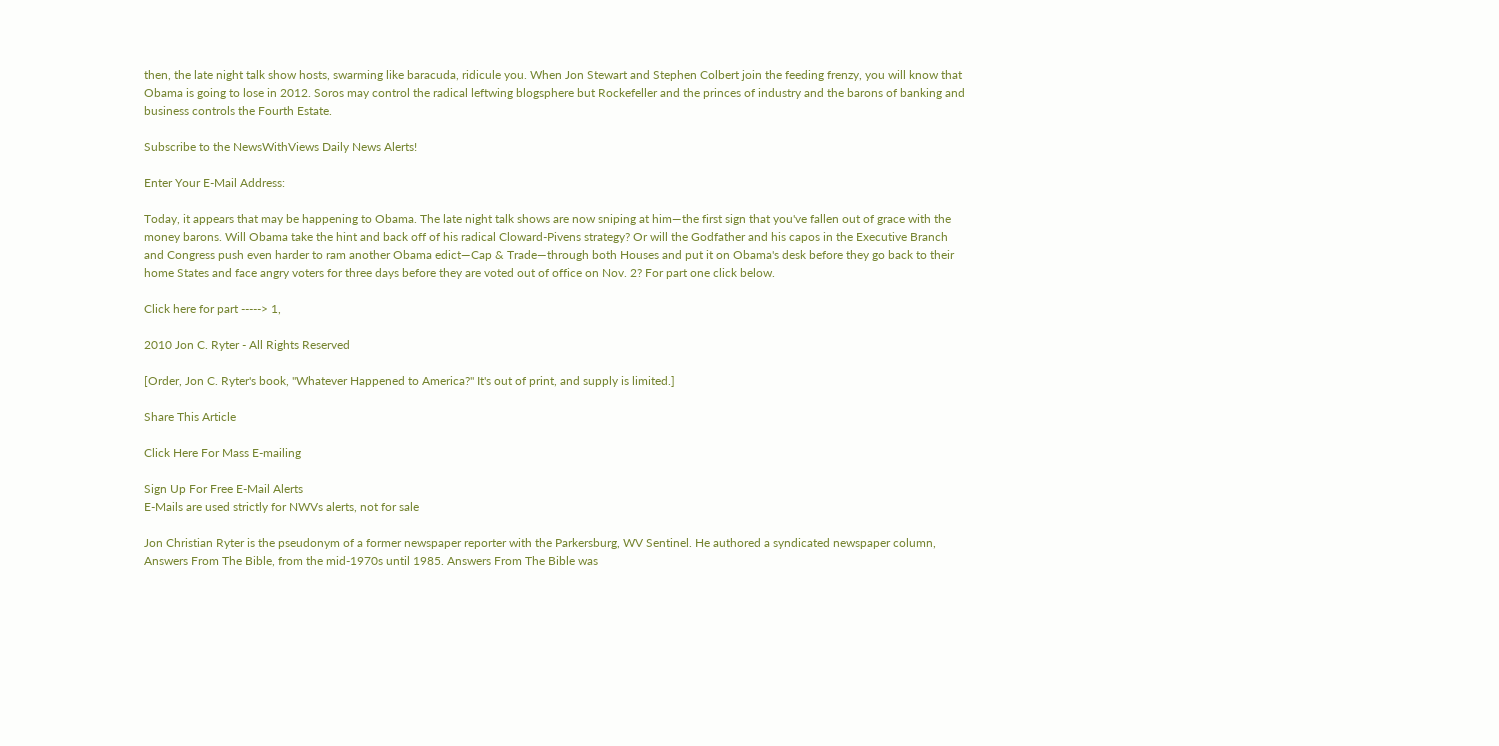then, the late night talk show hosts, swarming like baracuda, ridicule you. When Jon Stewart and Stephen Colbert join the feeding frenzy, you will know that Obama is going to lose in 2012. Soros may control the radical leftwing blogsphere but Rockefeller and the princes of industry and the barons of banking and business controls the Fourth Estate.

Subscribe to the NewsWithViews Daily News Alerts!

Enter Your E-Mail Address:

Today, it appears that may be happening to Obama. The late night talk shows are now sniping at him—the first sign that you've fallen out of grace with the money barons. Will Obama take the hint and back off of his radical Cloward-Pivens strategy? Or will the Godfather and his capos in the Executive Branch and Congress push even harder to ram another Obama edict—Cap & Trade—through both Houses and put it on Obama's desk before they go back to their home States and face angry voters for three days before they are voted out of office on Nov. 2? For part one click below.

Click here for part -----> 1,

2010 Jon C. Ryter - All Rights Reserved

[Order, Jon C. Ryter's book, "Whatever Happened to America?" It's out of print, and supply is limited.]

Share This Article

Click Here For Mass E-mailing

Sign Up For Free E-Mail Alerts
E-Mails are used strictly for NWVs alerts, not for sale

Jon Christian Ryter is the pseudonym of a former newspaper reporter with the Parkersburg, WV Sentinel. He authored a syndicated newspaper column, Answers From The Bible, from the mid-1970s until 1985. Answers From The Bible was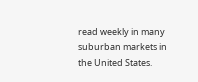read weekly in many suburban markets in the United States.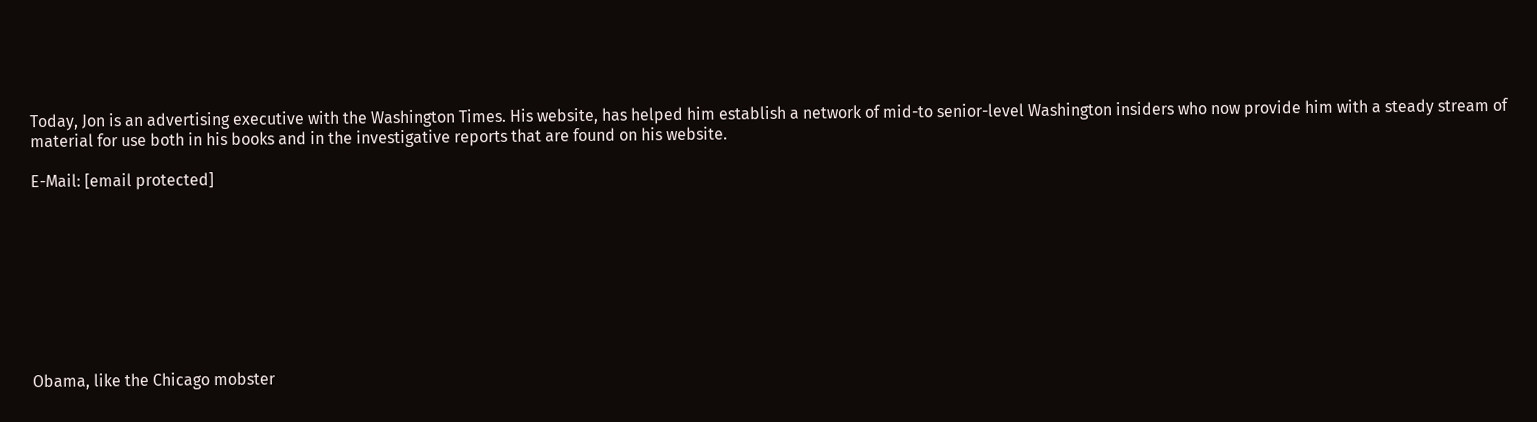Today, Jon is an advertising executive with the Washington Times. His website, has helped him establish a network of mid-to senior-level Washington insiders who now provide him with a steady stream of material for use both in his books and in the investigative reports that are found on his website.

E-Mail: [email protected]









Obama, like the Chicago mobster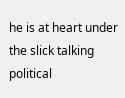he is at heart under the slick talking political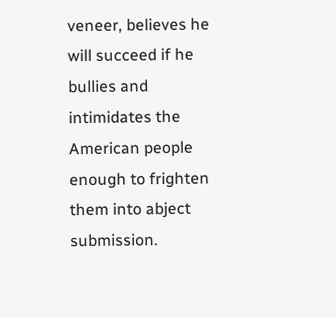veneer, believes he will succeed if he bullies and intimidates the American people enough to frighten them into abject submission.